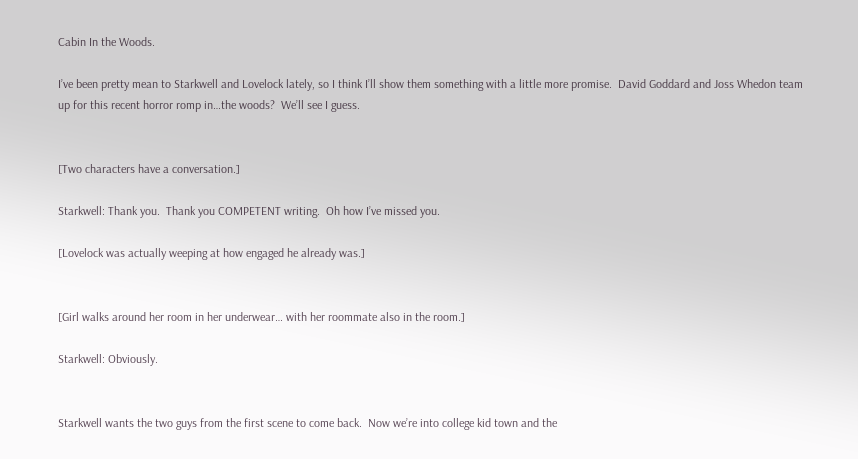Cabin In the Woods.

I’ve been pretty mean to Starkwell and Lovelock lately, so I think I’ll show them something with a little more promise.  David Goddard and Joss Whedon team up for this recent horror romp in…the woods?  We’ll see I guess.


[Two characters have a conversation.]

Starkwell: Thank you.  Thank you COMPETENT writing.  Oh how I’ve missed you.

[Lovelock was actually weeping at how engaged he already was.]


[Girl walks around her room in her underwear… with her roommate also in the room.]

Starkwell: Obviously.


Starkwell wants the two guys from the first scene to come back.  Now we’re into college kid town and the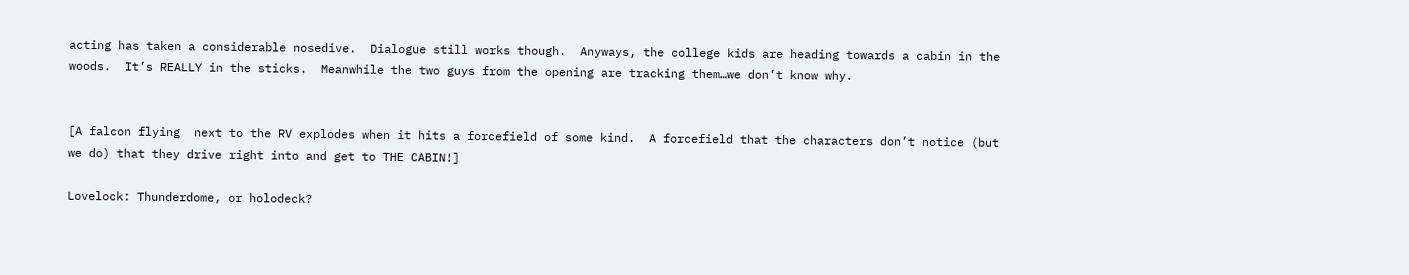acting has taken a considerable nosedive.  Dialogue still works though.  Anyways, the college kids are heading towards a cabin in the woods.  It’s REALLY in the sticks.  Meanwhile the two guys from the opening are tracking them…we don’t know why.


[A falcon flying  next to the RV explodes when it hits a forcefield of some kind.  A forcefield that the characters don’t notice (but we do) that they drive right into and get to THE CABIN!]

Lovelock: Thunderdome, or holodeck?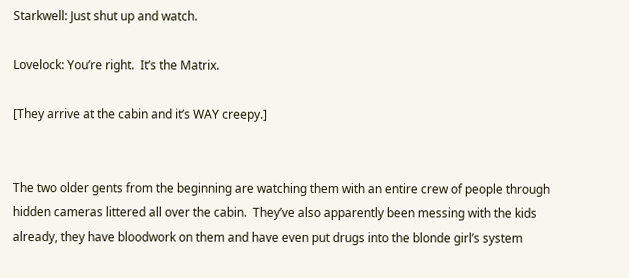Starkwell: Just shut up and watch.

Lovelock: You’re right.  It’s the Matrix.

[They arrive at the cabin and it’s WAY creepy.]


The two older gents from the beginning are watching them with an entire crew of people through hidden cameras littered all over the cabin.  They’ve also apparently been messing with the kids already, they have bloodwork on them and have even put drugs into the blonde girl’s system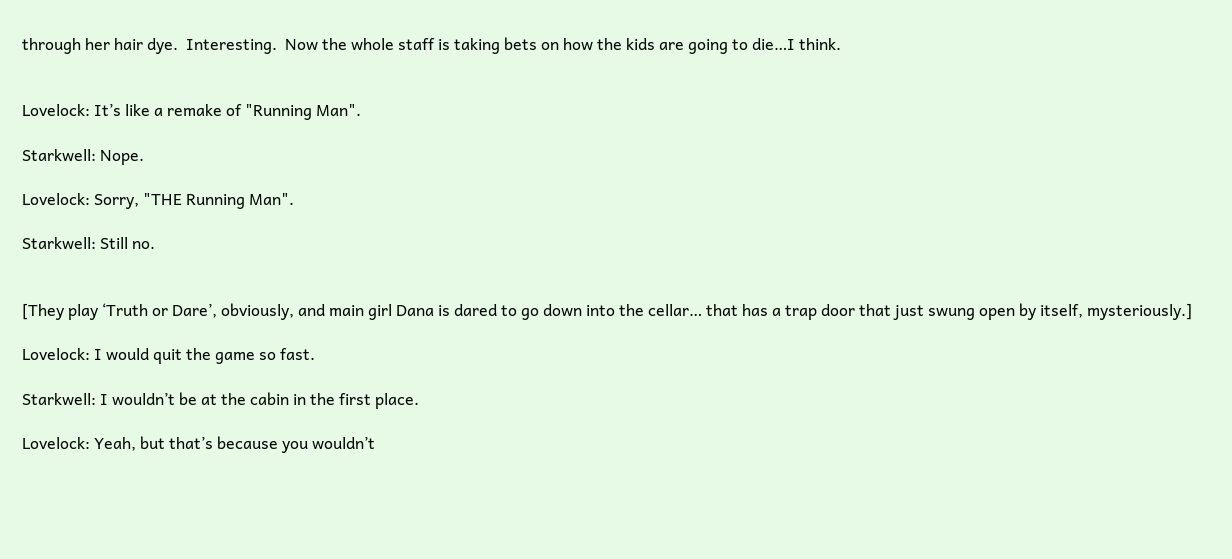through her hair dye.  Interesting.  Now the whole staff is taking bets on how the kids are going to die…I think.


Lovelock: It’s like a remake of "Running Man".

Starkwell: Nope.

Lovelock: Sorry, "THE Running Man".

Starkwell: Still no.


[They play ‘Truth or Dare’, obviously, and main girl Dana is dared to go down into the cellar… that has a trap door that just swung open by itself, mysteriously.]

Lovelock: I would quit the game so fast.

Starkwell: I wouldn’t be at the cabin in the first place.

Lovelock: Yeah, but that’s because you wouldn’t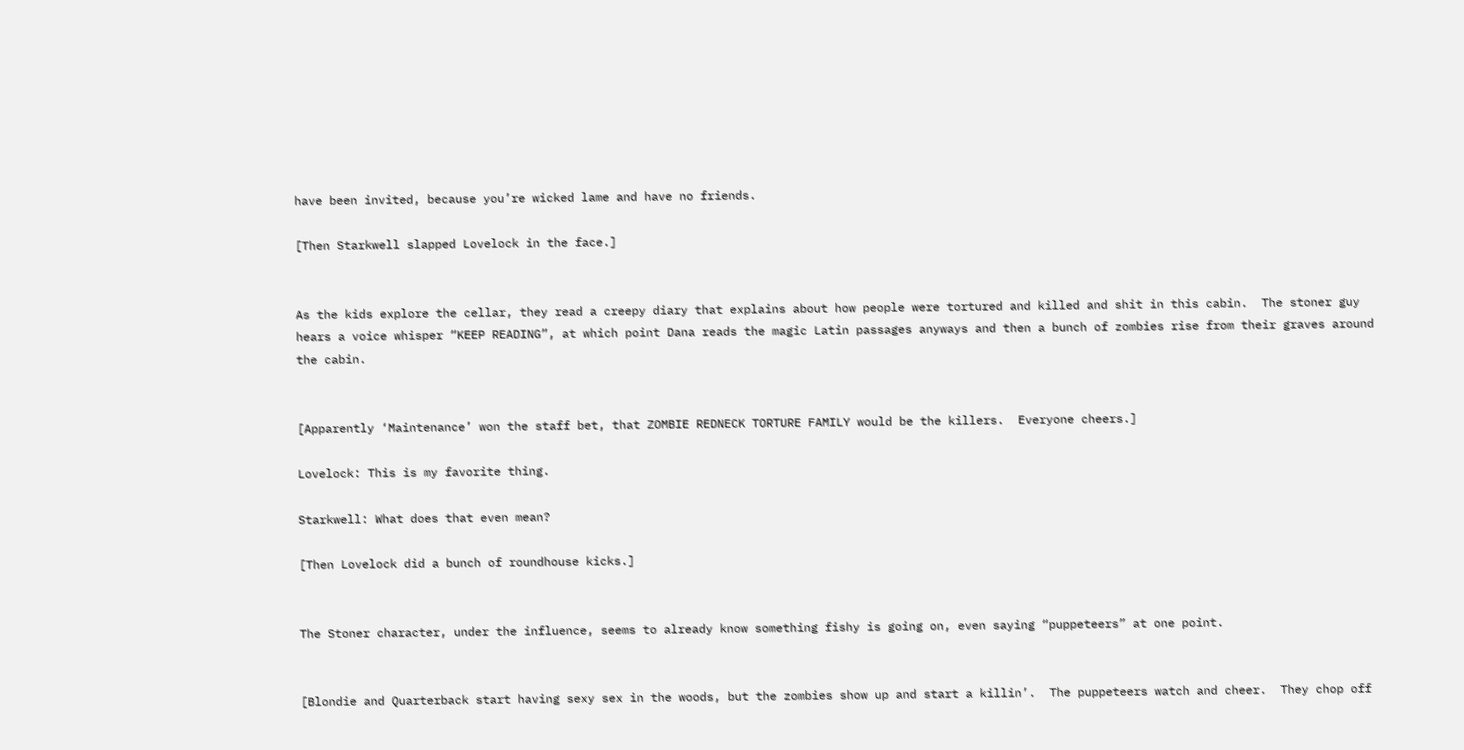have been invited, because you’re wicked lame and have no friends.

[Then Starkwell slapped Lovelock in the face.]


As the kids explore the cellar, they read a creepy diary that explains about how people were tortured and killed and shit in this cabin.  The stoner guy hears a voice whisper “KEEP READING”, at which point Dana reads the magic Latin passages anyways and then a bunch of zombies rise from their graves around the cabin.


[Apparently ‘Maintenance’ won the staff bet, that ZOMBIE REDNECK TORTURE FAMILY would be the killers.  Everyone cheers.]

Lovelock: This is my favorite thing.

Starkwell: What does that even mean?

[Then Lovelock did a bunch of roundhouse kicks.]


The Stoner character, under the influence, seems to already know something fishy is going on, even saying “puppeteers” at one point.


[Blondie and Quarterback start having sexy sex in the woods, but the zombies show up and start a killin’.  The puppeteers watch and cheer.  They chop off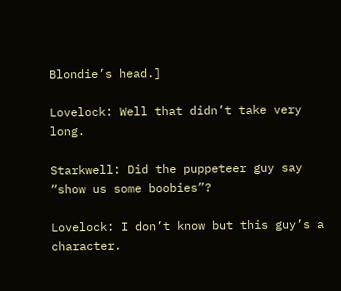Blondie’s head.]

Lovelock: Well that didn’t take very long.

Starkwell: Did the puppeteer guy say “show us some boobies”?

Lovelock: I don’t know but this guy’s a character.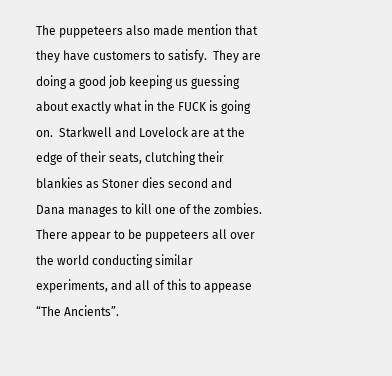The puppeteers also made mention that they have customers to satisfy.  They are doing a good job keeping us guessing about exactly what in the FUCK is going on.  Starkwell and Lovelock are at the edge of their seats, clutching their blankies as Stoner dies second and Dana manages to kill one of the zombies. There appear to be puppeteers all over the world conducting similar experiments, and all of this to appease “The Ancients”.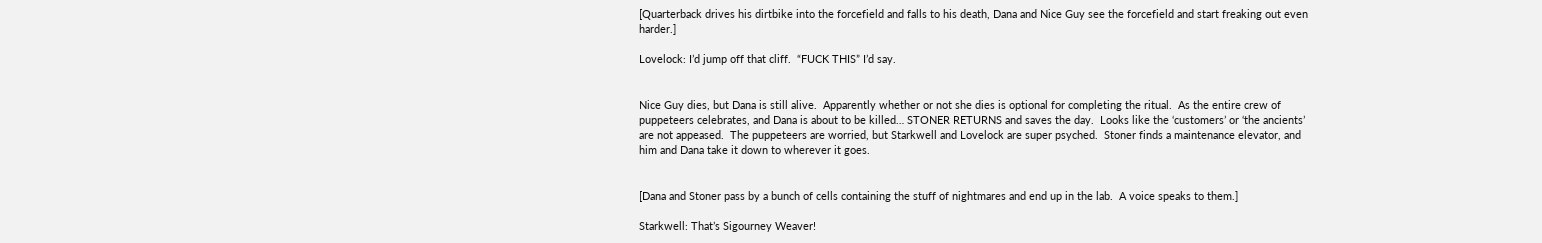[Quarterback drives his dirtbike into the forcefield and falls to his death, Dana and Nice Guy see the forcefield and start freaking out even harder.]

Lovelock: I’d jump off that cliff.  “FUCK THIS” I’d say.


Nice Guy dies, but Dana is still alive.  Apparently whether or not she dies is optional for completing the ritual.  As the entire crew of puppeteers celebrates, and Dana is about to be killed… STONER RETURNS and saves the day.  Looks like the ‘customers’ or ‘the ancients’ are not appeased.  The puppeteers are worried, but Starkwell and Lovelock are super psyched.  Stoner finds a maintenance elevator, and him and Dana take it down to wherever it goes.


[Dana and Stoner pass by a bunch of cells containing the stuff of nightmares and end up in the lab.  A voice speaks to them.]

Starkwell: That’s Sigourney Weaver!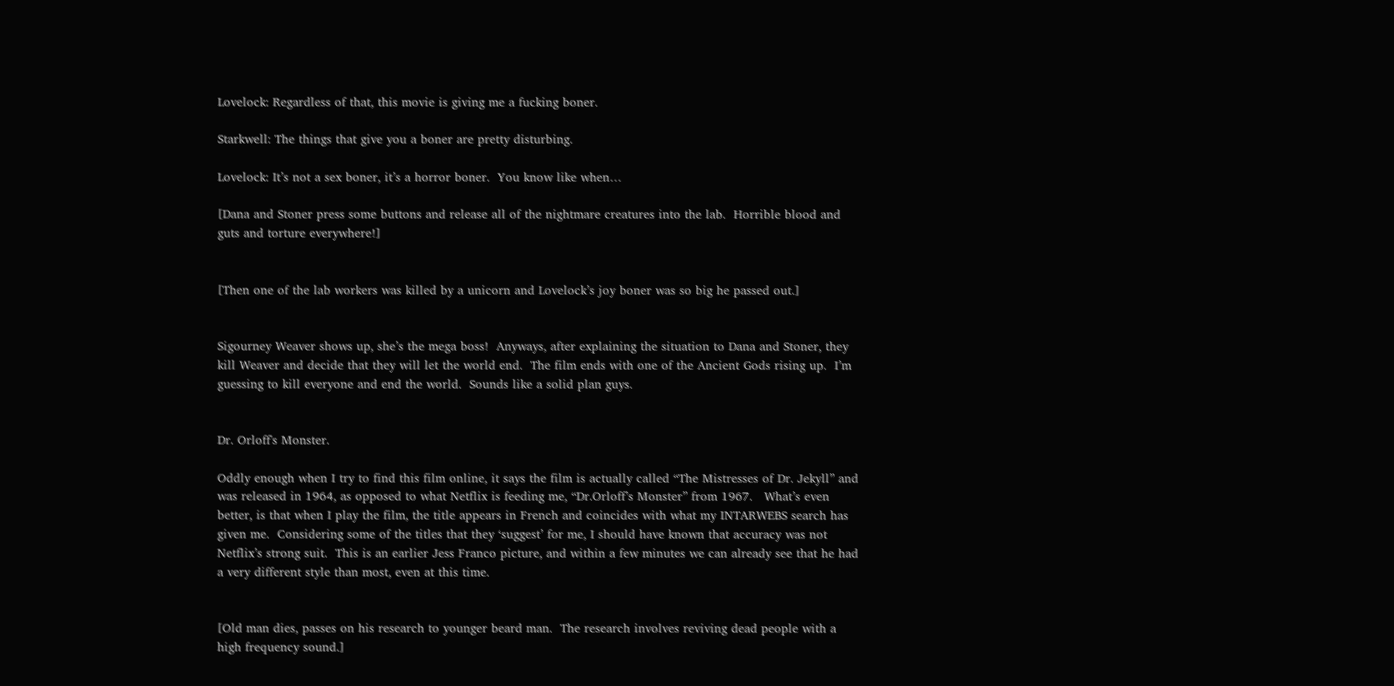Lovelock: Regardless of that, this movie is giving me a fucking boner.

Starkwell: The things that give you a boner are pretty disturbing.

Lovelock: It’s not a sex boner, it’s a horror boner.  You know like when…

[Dana and Stoner press some buttons and release all of the nightmare creatures into the lab.  Horrible blood and guts and torture everywhere!]


[Then one of the lab workers was killed by a unicorn and Lovelock’s joy boner was so big he passed out.]


Sigourney Weaver shows up, she’s the mega boss!  Anyways, after explaining the situation to Dana and Stoner, they kill Weaver and decide that they will let the world end.  The film ends with one of the Ancient Gods rising up.  I’m guessing to kill everyone and end the world.  Sounds like a solid plan guys.


Dr. Orloff's Monster.

Oddly enough when I try to find this film online, it says the film is actually called “The Mistresses of Dr. Jekyll” and was released in 1964, as opposed to what Netflix is feeding me, “Dr.Orloff’s Monster” from 1967.   What’s even better, is that when I play the film, the title appears in French and coincides with what my INTARWEBS search has given me.  Considering some of the titles that they ‘suggest’ for me, I should have known that accuracy was not Netflix’s strong suit.  This is an earlier Jess Franco picture, and within a few minutes we can already see that he had a very different style than most, even at this time.


[Old man dies, passes on his research to younger beard man.  The research involves reviving dead people with a high frequency sound.]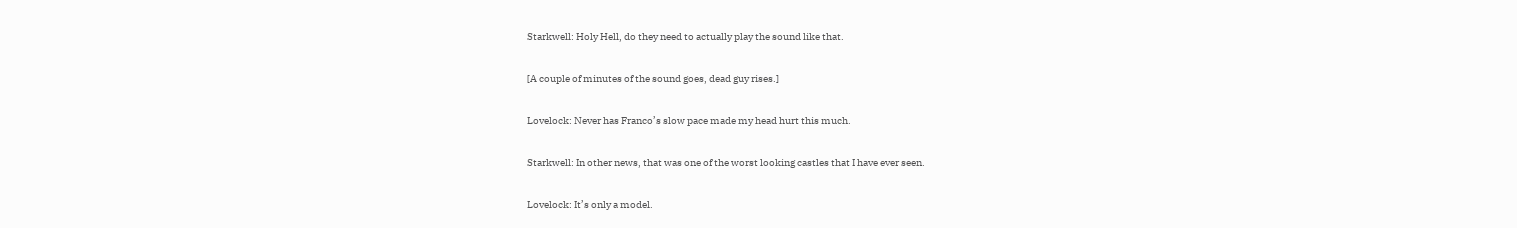Starkwell: Holy Hell, do they need to actually play the sound like that.

[A couple of minutes of the sound goes, dead guy rises.]

Lovelock: Never has Franco’s slow pace made my head hurt this much.

Starkwell: In other news, that was one of the worst looking castles that I have ever seen.

Lovelock: It’s only a model.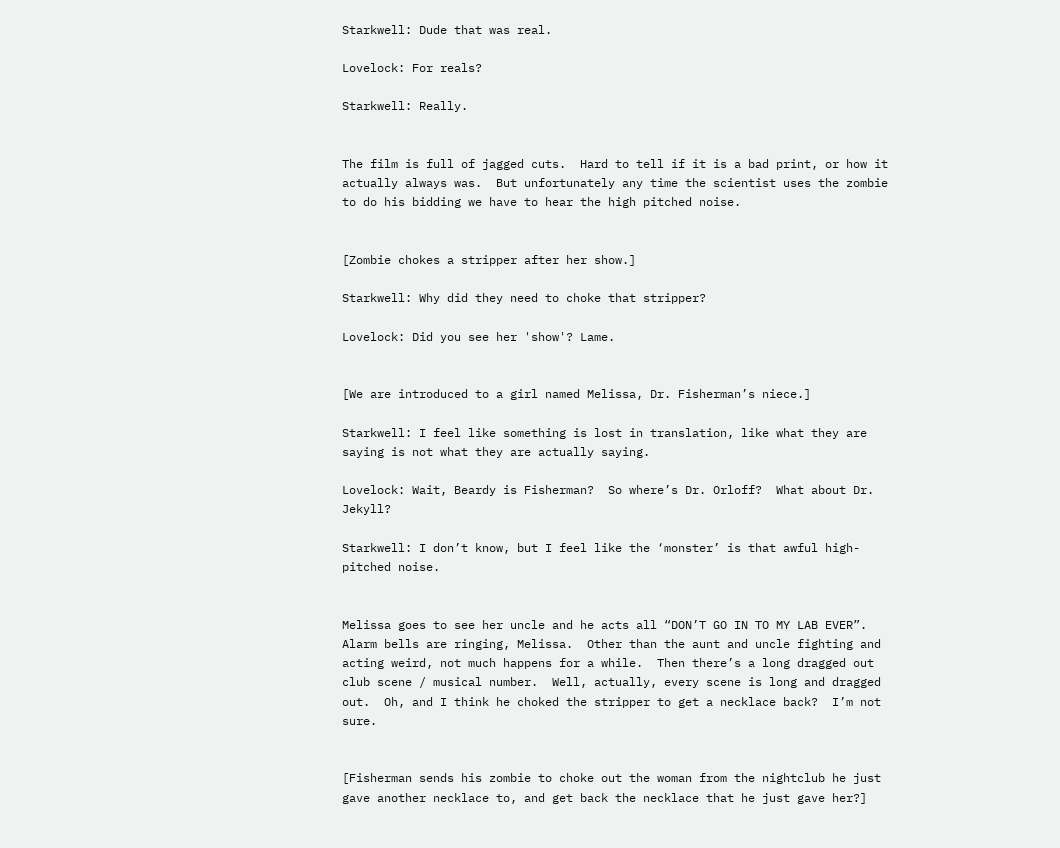Starkwell: Dude that was real.

Lovelock: For reals?

Starkwell: Really.


The film is full of jagged cuts.  Hard to tell if it is a bad print, or how it actually always was.  But unfortunately any time the scientist uses the zombie to do his bidding we have to hear the high pitched noise.


[Zombie chokes a stripper after her show.]

Starkwell: Why did they need to choke that stripper?

Lovelock: Did you see her 'show'? Lame.


[We are introduced to a girl named Melissa, Dr. Fisherman’s niece.]

Starkwell: I feel like something is lost in translation, like what they are saying is not what they are actually saying.

Lovelock: Wait, Beardy is Fisherman?  So where’s Dr. Orloff?  What about Dr. Jekyll?

Starkwell: I don’t know, but I feel like the ‘monster’ is that awful high-pitched noise.


Melissa goes to see her uncle and he acts all “DON’T GO IN TO MY LAB EVER”.  Alarm bells are ringing, Melissa.  Other than the aunt and uncle fighting and acting weird, not much happens for a while.  Then there’s a long dragged out club scene / musical number.  Well, actually, every scene is long and dragged out.  Oh, and I think he choked the stripper to get a necklace back?  I’m not sure.


[Fisherman sends his zombie to choke out the woman from the nightclub he just gave another necklace to, and get back the necklace that he just gave her?]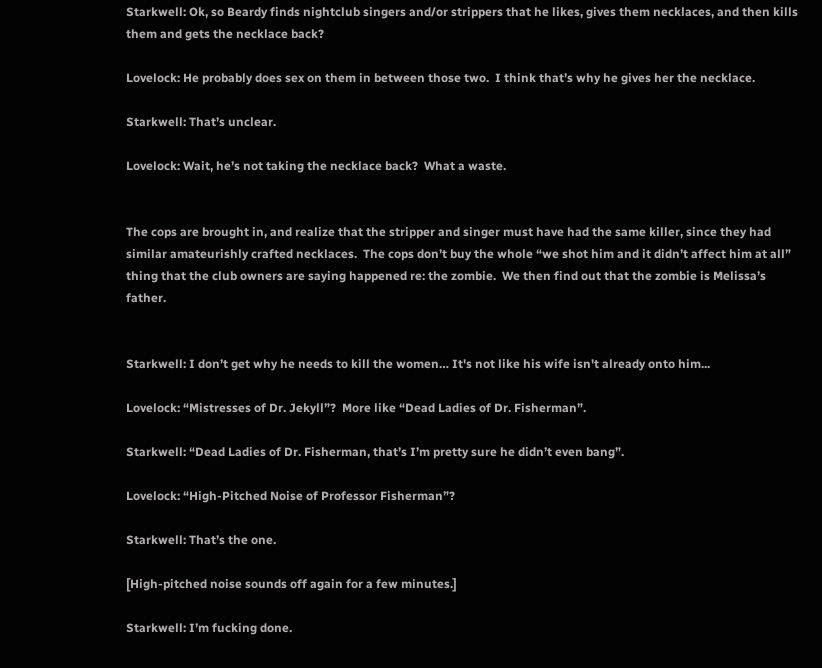Starkwell: Ok, so Beardy finds nightclub singers and/or strippers that he likes, gives them necklaces, and then kills them and gets the necklace back?

Lovelock: He probably does sex on them in between those two.  I think that’s why he gives her the necklace.

Starkwell: That’s unclear.

Lovelock: Wait, he’s not taking the necklace back?  What a waste.


The cops are brought in, and realize that the stripper and singer must have had the same killer, since they had similar amateurishly crafted necklaces.  The cops don’t buy the whole “we shot him and it didn’t affect him at all” thing that the club owners are saying happened re: the zombie.  We then find out that the zombie is Melissa’s father.


Starkwell: I don’t get why he needs to kill the women… It's not like his wife isn't already onto him...

Lovelock: “Mistresses of Dr. Jekyll”?  More like “Dead Ladies of Dr. Fisherman”.

Starkwell: “Dead Ladies of Dr. Fisherman, that’s I’m pretty sure he didn’t even bang”.

Lovelock: “High-Pitched Noise of Professor Fisherman”?

Starkwell: That’s the one.

[High-pitched noise sounds off again for a few minutes.]

Starkwell: I’m fucking done.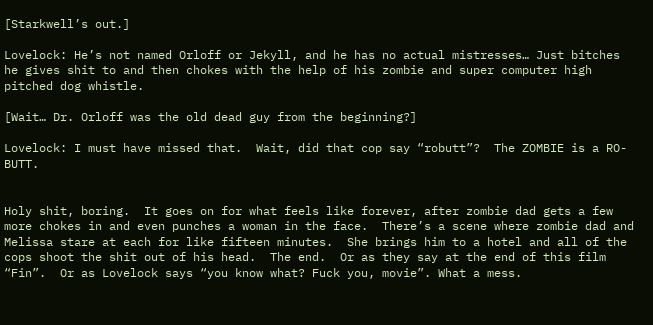[Starkwell’s out.]

Lovelock: He’s not named Orloff or Jekyll, and he has no actual mistresses… Just bitches he gives shit to and then chokes with the help of his zombie and super computer high pitched dog whistle.

[Wait… Dr. Orloff was the old dead guy from the beginning?]

Lovelock: I must have missed that.  Wait, did that cop say “robutt”?  The ZOMBIE is a RO-BUTT.


Holy shit, boring.  It goes on for what feels like forever, after zombie dad gets a few more chokes in and even punches a woman in the face.  There’s a scene where zombie dad and Melissa stare at each for like fifteen minutes.  She brings him to a hotel and all of the cops shoot the shit out of his head.  The end.  Or as they say at the end of this film “Fin”.  Or as Lovelock says “you know what? Fuck you, movie”. What a mess.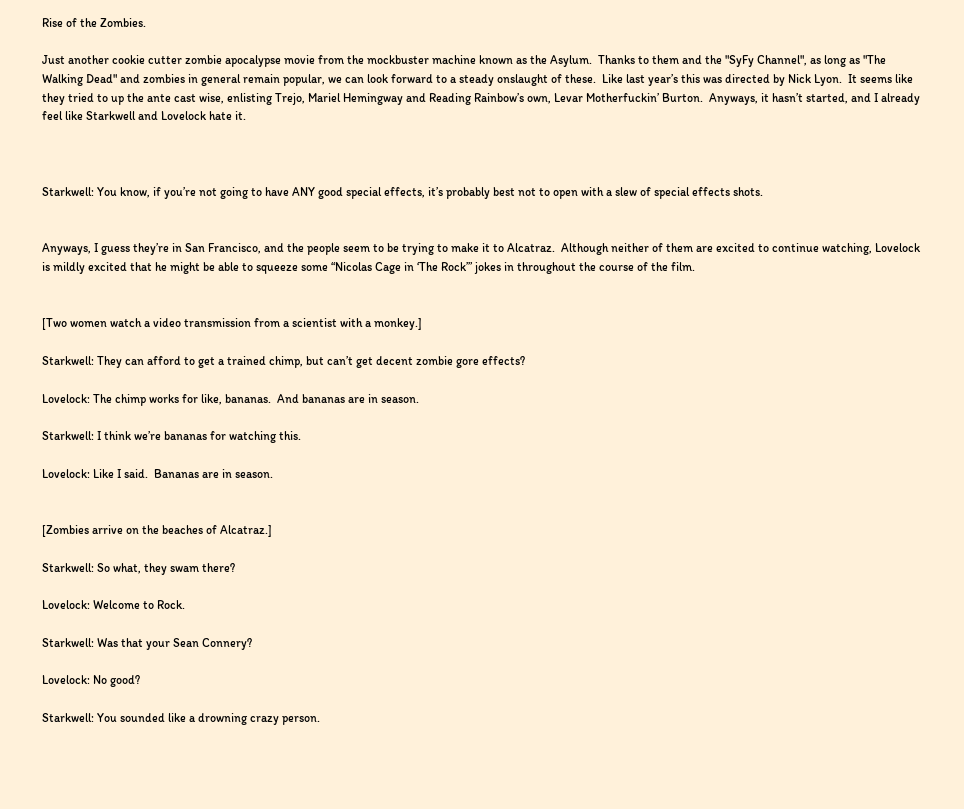Rise of the Zombies.

Just another cookie cutter zombie apocalypse movie from the mockbuster machine known as the Asylum.  Thanks to them and the "SyFy Channel", as long as "The Walking Dead" and zombies in general remain popular, we can look forward to a steady onslaught of these.  Like last year’s this was directed by Nick Lyon.  It seems like they tried to up the ante cast wise, enlisting Trejo, Mariel Hemingway and Reading Rainbow’s own, Levar Motherfuckin’ Burton.  Anyways, it hasn’t started, and I already feel like Starkwell and Lovelock hate it.



Starkwell: You know, if you’re not going to have ANY good special effects, it’s probably best not to open with a slew of special effects shots.


Anyways, I guess they’re in San Francisco, and the people seem to be trying to make it to Alcatraz.  Although neither of them are excited to continue watching, Lovelock is mildly excited that he might be able to squeeze some “Nicolas Cage in ‘The Rock’” jokes in throughout the course of the film.


[Two women watch a video transmission from a scientist with a monkey.]

Starkwell: They can afford to get a trained chimp, but can’t get decent zombie gore effects?

Lovelock: The chimp works for like, bananas.  And bananas are in season.

Starkwell: I think we’re bananas for watching this.

Lovelock: Like I said.  Bananas are in season.


[Zombies arrive on the beaches of Alcatraz.]

Starkwell: So what, they swam there?

Lovelock: Welcome to Rock.

Starkwell: Was that your Sean Connery?

Lovelock: No good?

Starkwell: You sounded like a drowning crazy person.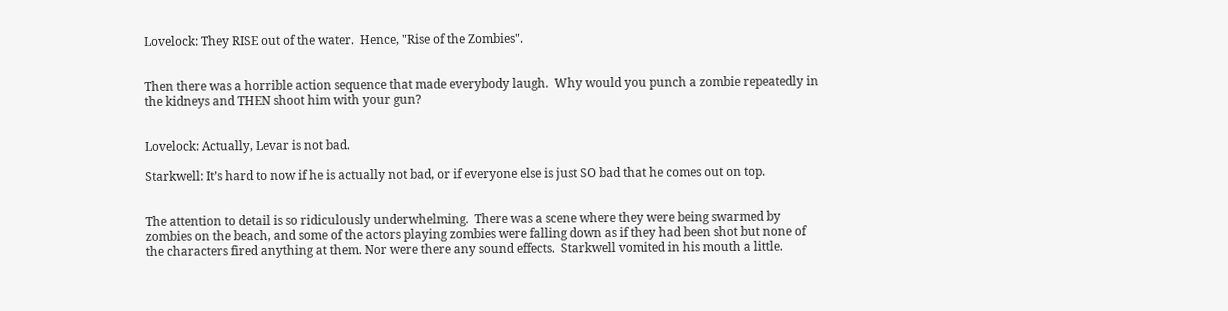Lovelock: They RISE out of the water.  Hence, "Rise of the Zombies".


Then there was a horrible action sequence that made everybody laugh.  Why would you punch a zombie repeatedly in the kidneys and THEN shoot him with your gun?


Lovelock: Actually, Levar is not bad.

Starkwell: It’s hard to now if he is actually not bad, or if everyone else is just SO bad that he comes out on top.


The attention to detail is so ridiculously underwhelming.  There was a scene where they were being swarmed by zombies on the beach, and some of the actors playing zombies were falling down as if they had been shot but none of the characters fired anything at them. Nor were there any sound effects.  Starkwell vomited in his mouth a little.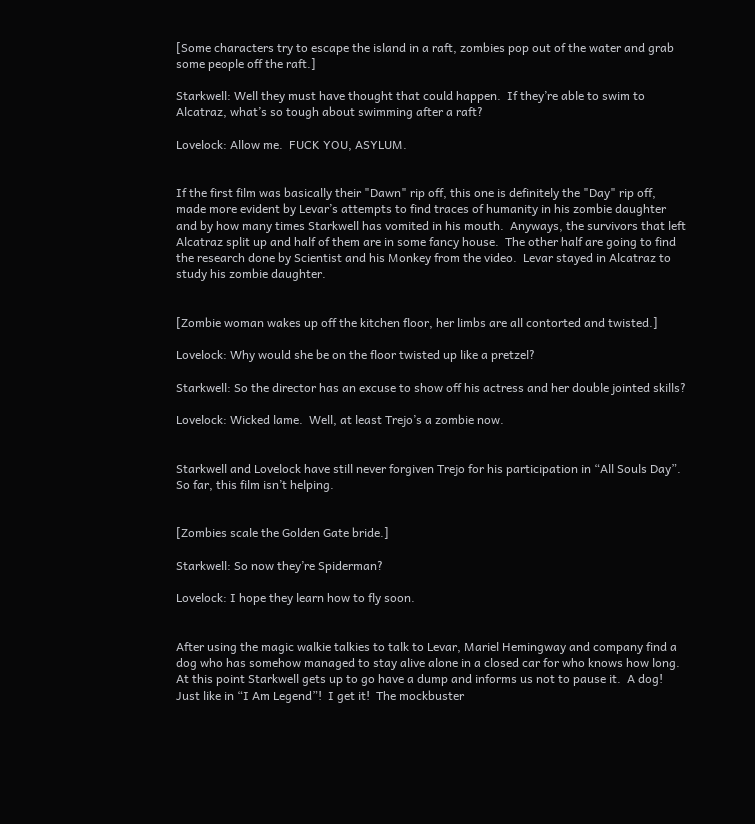[Some characters try to escape the island in a raft, zombies pop out of the water and grab some people off the raft.]

Starkwell: Well they must have thought that could happen.  If they’re able to swim to Alcatraz, what’s so tough about swimming after a raft?

Lovelock: Allow me.  FUCK YOU, ASYLUM.


If the first film was basically their "Dawn" rip off, this one is definitely the "Day" rip off, made more evident by Levar’s attempts to find traces of humanity in his zombie daughter and by how many times Starkwell has vomited in his mouth.  Anyways, the survivors that left Alcatraz split up and half of them are in some fancy house.  The other half are going to find the research done by Scientist and his Monkey from the video.  Levar stayed in Alcatraz to study his zombie daughter.


[Zombie woman wakes up off the kitchen floor, her limbs are all contorted and twisted.]

Lovelock: Why would she be on the floor twisted up like a pretzel?

Starkwell: So the director has an excuse to show off his actress and her double jointed skills?

Lovelock: Wicked lame.  Well, at least Trejo’s a zombie now.


Starkwell and Lovelock have still never forgiven Trejo for his participation in “All Souls Day”.  So far, this film isn’t helping.


[Zombies scale the Golden Gate bride.]

Starkwell: So now they’re Spiderman?

Lovelock: I hope they learn how to fly soon.


After using the magic walkie talkies to talk to Levar, Mariel Hemingway and company find a dog who has somehow managed to stay alive alone in a closed car for who knows how long.  At this point Starkwell gets up to go have a dump and informs us not to pause it.  A dog!  Just like in “I Am Legend”!  I get it!  The mockbuster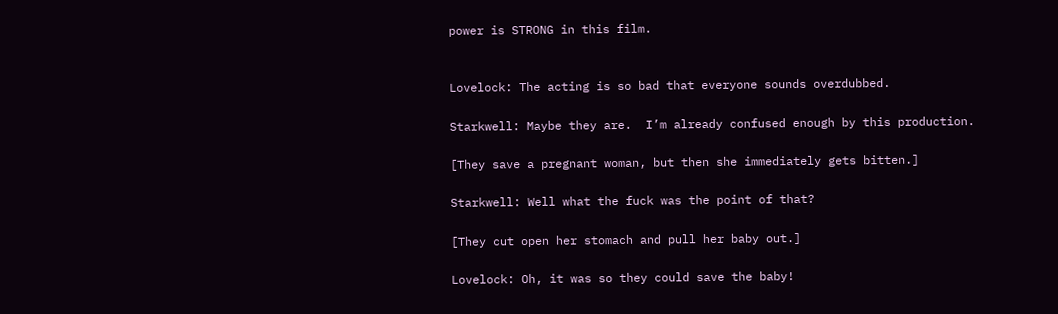power is STRONG in this film.


Lovelock: The acting is so bad that everyone sounds overdubbed.

Starkwell: Maybe they are.  I’m already confused enough by this production.

[They save a pregnant woman, but then she immediately gets bitten.]

Starkwell: Well what the fuck was the point of that?

[They cut open her stomach and pull her baby out.]

Lovelock: Oh, it was so they could save the baby!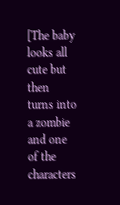[The baby looks all cute but then turns into a zombie and one of the characters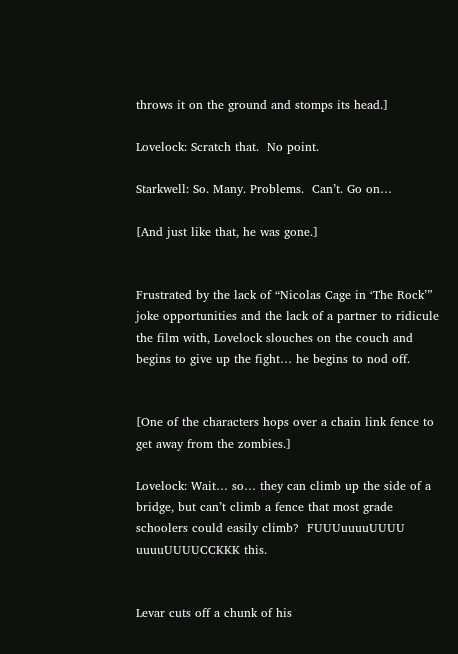throws it on the ground and stomps its head.]

Lovelock: Scratch that.  No point.

Starkwell: So. Many. Problems.  Can’t. Go on…

[And just like that, he was gone.]


Frustrated by the lack of “Nicolas Cage in ‘The Rock’” joke opportunities and the lack of a partner to ridicule the film with, Lovelock slouches on the couch and begins to give up the fight… he begins to nod off.


[One of the characters hops over a chain link fence to get away from the zombies.]

Lovelock: Wait… so… they can climb up the side of a bridge, but can’t climb a fence that most grade schoolers could easily climb?  FUUUuuuuUUUU uuuuUUUUCCKKK this.


Levar cuts off a chunk of his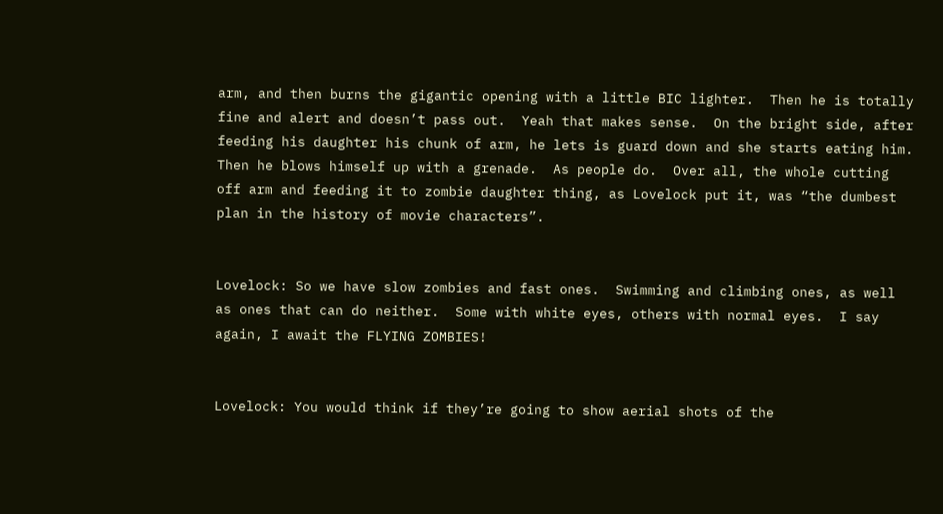arm, and then burns the gigantic opening with a little BIC lighter.  Then he is totally fine and alert and doesn’t pass out.  Yeah that makes sense.  On the bright side, after feeding his daughter his chunk of arm, he lets is guard down and she starts eating him.  Then he blows himself up with a grenade.  As people do.  Over all, the whole cutting off arm and feeding it to zombie daughter thing, as Lovelock put it, was “the dumbest plan in the history of movie characters”.


Lovelock: So we have slow zombies and fast ones.  Swimming and climbing ones, as well as ones that can do neither.  Some with white eyes, others with normal eyes.  I say again, I await the FLYING ZOMBIES!


Lovelock: You would think if they’re going to show aerial shots of the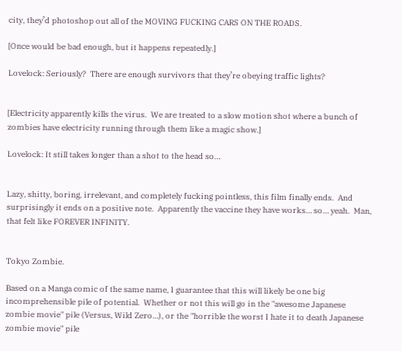city, they’d photoshop out all of the MOVING FUCKING CARS ON THE ROADS.

[Once would be bad enough, but it happens repeatedly.]

Lovelock: Seriously?  There are enough survivors that they’re obeying traffic lights?


[Electricity apparently kills the virus.  We are treated to a slow motion shot where a bunch of zombies have electricity running through them like a magic show.]

Lovelock: It still takes longer than a shot to the head so…


Lazy, shitty, boring, irrelevant, and completely fucking pointless, this film finally ends.  And surprisingly it ends on a positive note.  Apparently the vaccine they have works… so… yeah.  Man, that felt like FOREVER INFINITY.


Tokyo Zombie.

Based on a Manga comic of the same name, I guarantee that this will likely be one big incomprehensible pile of potential.  Whether or not this will go in the "awesome Japanese zombie movie" pile (Versus, Wild Zero…), or the "horrible the worst I hate it to death Japanese zombie movie" pile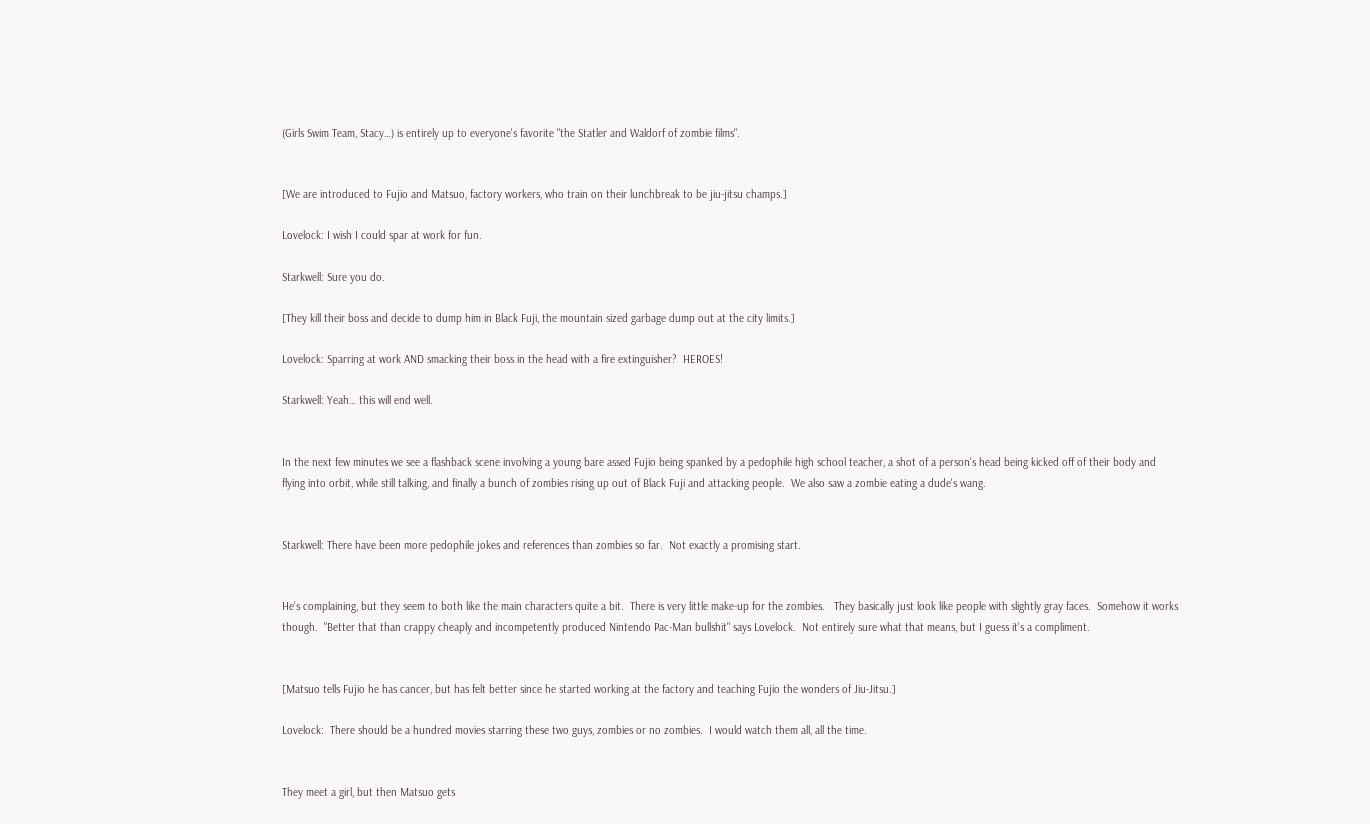(Girls Swim Team, Stacy…) is entirely up to everyone's favorite "the Statler and Waldorf of zombie films".


[We are introduced to Fujio and Matsuo, factory workers, who train on their lunchbreak to be jiu-jitsu champs.]

Lovelock: I wish I could spar at work for fun.

Starkwell: Sure you do.

[They kill their boss and decide to dump him in Black Fuji, the mountain sized garbage dump out at the city limits.]

Lovelock: Sparring at work AND smacking their boss in the head with a fire extinguisher?  HEROES!

Starkwell: Yeah… this will end well.


In the next few minutes we see a flashback scene involving a young bare assed Fujio being spanked by a pedophile high school teacher, a shot of a person's head being kicked off of their body and flying into orbit, while still talking, and finally a bunch of zombies rising up out of Black Fuji and attacking people.  We also saw a zombie eating a dude's wang.


Starkwell: There have been more pedophile jokes and references than zombies so far.  Not exactly a promising start.


He's complaining, but they seem to both like the main characters quite a bit.  There is very little make-up for the zombies.   They basically just look like people with slightly gray faces.  Somehow it works though.  "Better that than crappy cheaply and incompetently produced Nintendo Pac-Man bullshit" says Lovelock.  Not entirely sure what that means, but I guess it's a compliment.


[Matsuo tells Fujio he has cancer, but has felt better since he started working at the factory and teaching Fujio the wonders of Jiu-Jitsu.]

Lovelock:  There should be a hundred movies starring these two guys, zombies or no zombies.  I would watch them all, all the time.


They meet a girl, but then Matsuo gets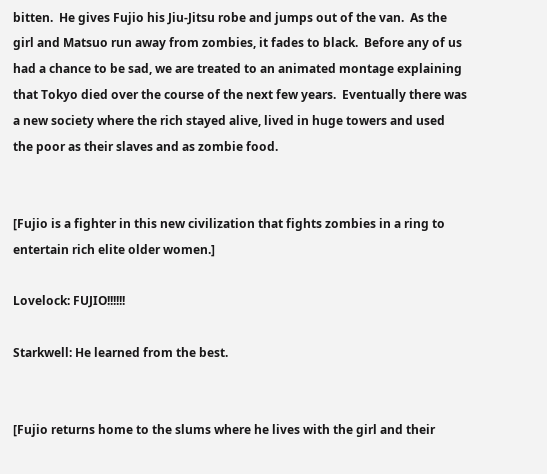bitten.  He gives Fujio his Jiu-Jitsu robe and jumps out of the van.  As the girl and Matsuo run away from zombies, it fades to black.  Before any of us had a chance to be sad, we are treated to an animated montage explaining that Tokyo died over the course of the next few years.  Eventually there was a new society where the rich stayed alive, lived in huge towers and used the poor as their slaves and as zombie food.


[Fujio is a fighter in this new civilization that fights zombies in a ring to entertain rich elite older women.]

Lovelock: FUJIO!!!!!!

Starkwell: He learned from the best.


[Fujio returns home to the slums where he lives with the girl and their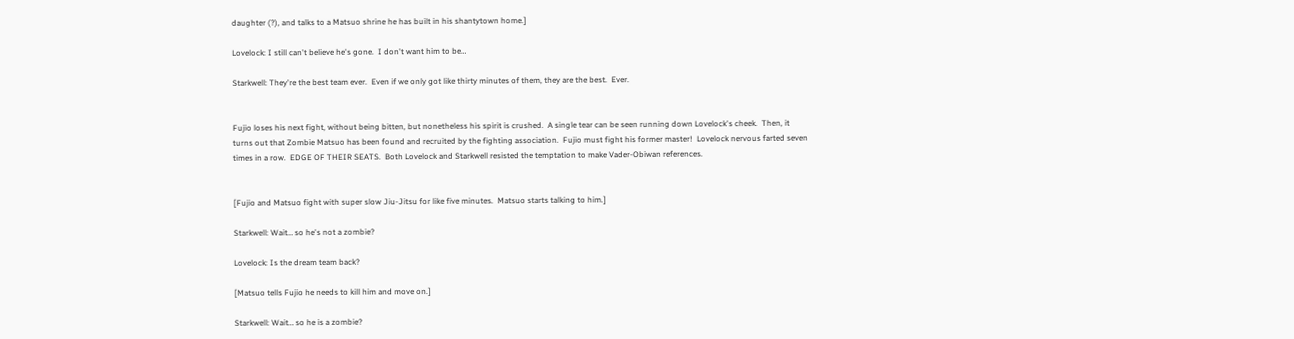daughter (?), and talks to a Matsuo shrine he has built in his shantytown home.]

Lovelock: I still can't believe he's gone.  I don't want him to be…

Starkwell: They're the best team ever.  Even if we only got like thirty minutes of them, they are the best.  Ever.


Fujio loses his next fight, without being bitten, but nonetheless his spirit is crushed.  A single tear can be seen running down Lovelock's cheek.  Then, it turns out that Zombie Matsuo has been found and recruited by the fighting association.  Fujio must fight his former master!  Lovelock nervous farted seven times in a row.  EDGE OF THEIR SEATS.  Both Lovelock and Starkwell resisted the temptation to make Vader-Obiwan references.


[Fujio and Matsuo fight with super slow Jiu-Jitsu for like five minutes.  Matsuo starts talking to him.]

Starkwell: Wait… so he's not a zombie?

Lovelock: Is the dream team back?

[Matsuo tells Fujio he needs to kill him and move on.]

Starkwell: Wait… so he is a zombie?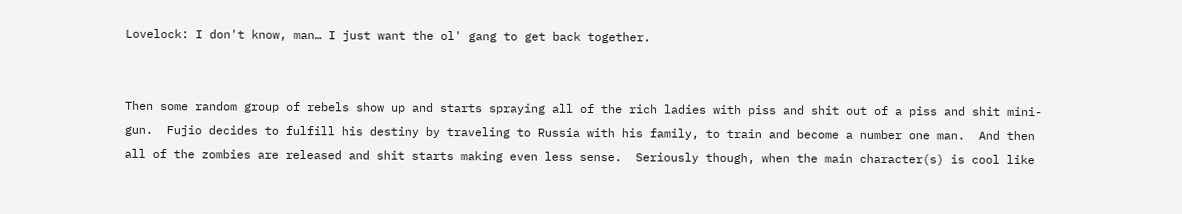Lovelock: I don't know, man… I just want the ol' gang to get back together.


Then some random group of rebels show up and starts spraying all of the rich ladies with piss and shit out of a piss and shit mini-gun.  Fujio decides to fulfill his destiny by traveling to Russia with his family, to train and become a number one man.  And then all of the zombies are released and shit starts making even less sense.  Seriously though, when the main character(s) is cool like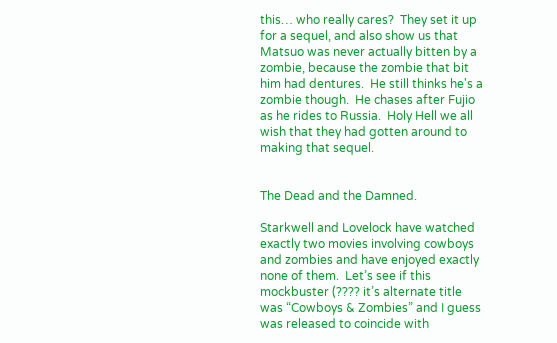this… who really cares?  They set it up for a sequel, and also show us that Matsuo was never actually bitten by a zombie, because the zombie that bit him had dentures.  He still thinks he's a zombie though.  He chases after Fujio as he rides to Russia.  Holy Hell we all wish that they had gotten around to making that sequel.


The Dead and the Damned.

Starkwell and Lovelock have watched exactly two movies involving cowboys and zombies and have enjoyed exactly none of them.  Let’s see if this mockbuster (???? it’s alternate title was “Cowboys & Zombies” and I guess was released to coincide with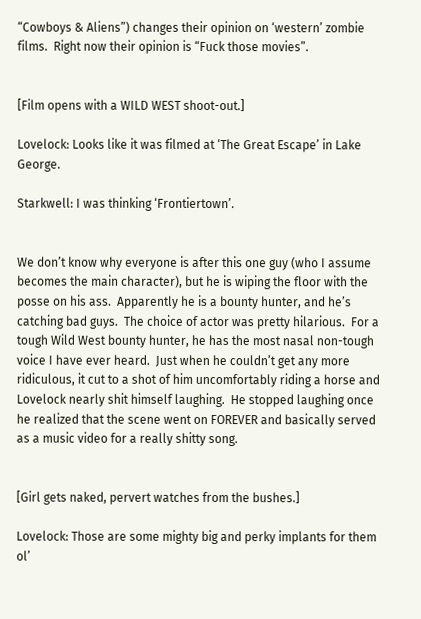“Cowboys & Aliens”) changes their opinion on ‘western’ zombie films.  Right now their opinion is “Fuck those movies”.


[Film opens with a WILD WEST shoot-out.]

Lovelock: Looks like it was filmed at ‘The Great Escape’ in Lake George.

Starkwell: I was thinking ‘Frontiertown’.


We don’t know why everyone is after this one guy (who I assume becomes the main character), but he is wiping the floor with the posse on his ass.  Apparently he is a bounty hunter, and he’s catching bad guys.  The choice of actor was pretty hilarious.  For a tough Wild West bounty hunter, he has the most nasal non-tough voice I have ever heard.  Just when he couldn’t get any more ridiculous, it cut to a shot of him uncomfortably riding a horse and Lovelock nearly shit himself laughing.  He stopped laughing once he realized that the scene went on FOREVER and basically served as a music video for a really shitty song.


[Girl gets naked, pervert watches from the bushes.]

Lovelock: Those are some mighty big and perky implants for them ol’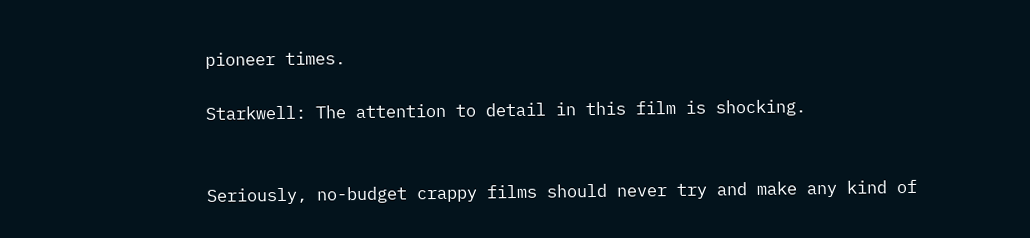pioneer times.

Starkwell: The attention to detail in this film is shocking.


Seriously, no-budget crappy films should never try and make any kind of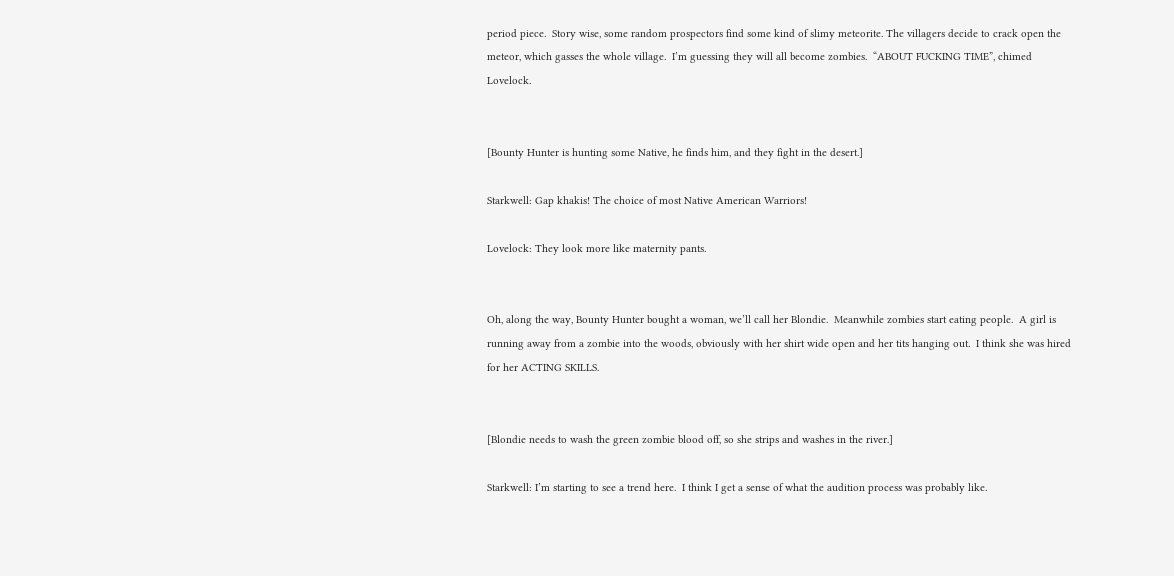period piece.  Story wise, some random prospectors find some kind of slimy meteorite. The villagers decide to crack open the meteor, which gasses the whole village.  I’m guessing they will all become zombies.  “ABOUT FUCKING TIME”, chimed Lovelock.


[Bounty Hunter is hunting some Native, he finds him, and they fight in the desert.]

Starkwell: Gap khakis! The choice of most Native American Warriors!

Lovelock: They look more like maternity pants.


Oh, along the way, Bounty Hunter bought a woman, we’ll call her Blondie.  Meanwhile zombies start eating people.  A girl is running away from a zombie into the woods, obviously with her shirt wide open and her tits hanging out.  I think she was hired for her ACTING SKILLS.


[Blondie needs to wash the green zombie blood off, so she strips and washes in the river.]

Starkwell: I’m starting to see a trend here.  I think I get a sense of what the audition process was probably like.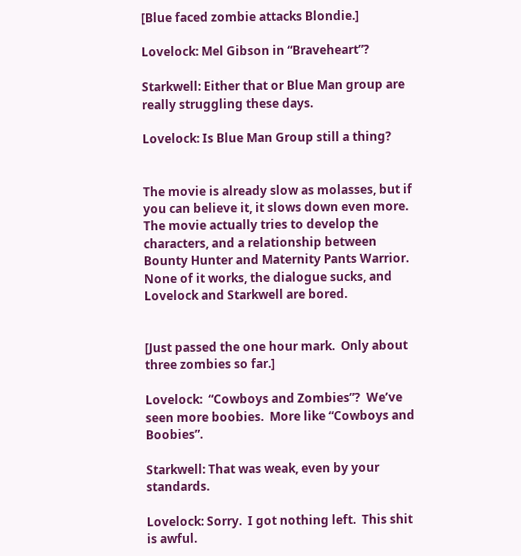[Blue faced zombie attacks Blondie.]

Lovelock: Mel Gibson in “Braveheart”?

Starkwell: Either that or Blue Man group are really struggling these days.

Lovelock: Is Blue Man Group still a thing?


The movie is already slow as molasses, but if you can believe it, it slows down even more.  The movie actually tries to develop the characters, and a relationship between Bounty Hunter and Maternity Pants Warrior.  None of it works, the dialogue sucks, and Lovelock and Starkwell are bored.


[Just passed the one hour mark.  Only about three zombies so far.]

Lovelock:  “Cowboys and Zombies”?  We’ve seen more boobies.  More like “Cowboys and Boobies”.

Starkwell: That was weak, even by your standards.

Lovelock: Sorry.  I got nothing left.  This shit is awful.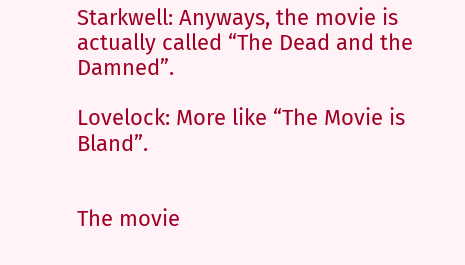Starkwell: Anyways, the movie is actually called “The Dead and the Damned”.

Lovelock: More like “The Movie is Bland”.


The movie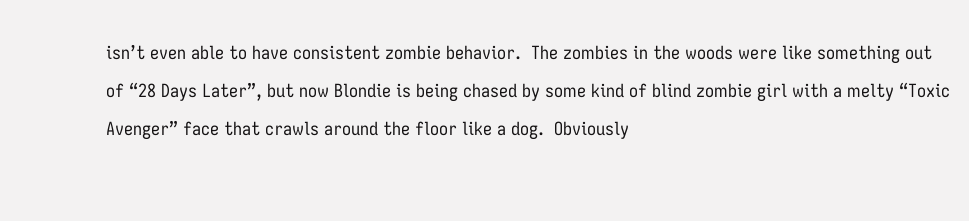isn’t even able to have consistent zombie behavior.  The zombies in the woods were like something out of “28 Days Later”, but now Blondie is being chased by some kind of blind zombie girl with a melty “Toxic Avenger” face that crawls around the floor like a dog.  Obviously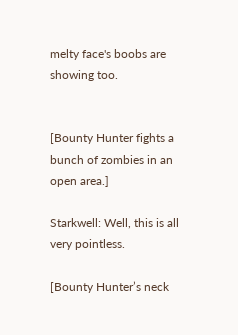melty face's boobs are showing too.


[Bounty Hunter fights a bunch of zombies in an open area.]

Starkwell: Well, this is all very pointless.

[Bounty Hunter’s neck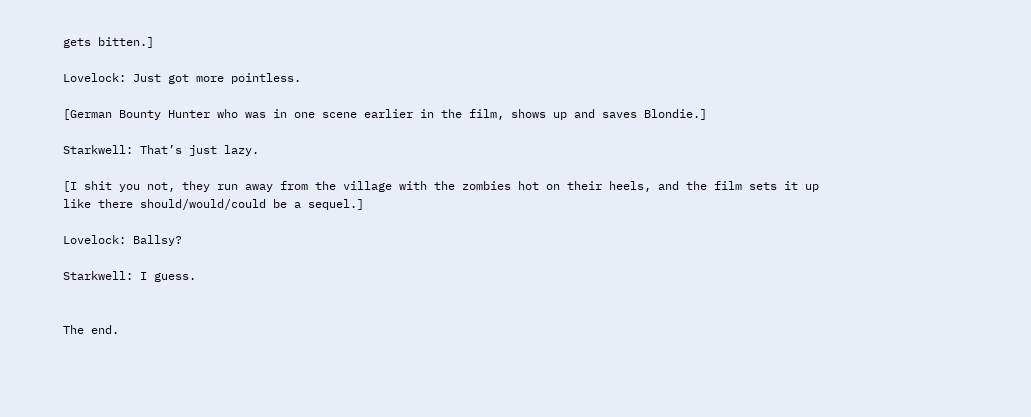gets bitten.]

Lovelock: Just got more pointless.

[German Bounty Hunter who was in one scene earlier in the film, shows up and saves Blondie.]

Starkwell: That’s just lazy.

[I shit you not, they run away from the village with the zombies hot on their heels, and the film sets it up like there should/would/could be a sequel.]

Lovelock: Ballsy?

Starkwell: I guess.


The end.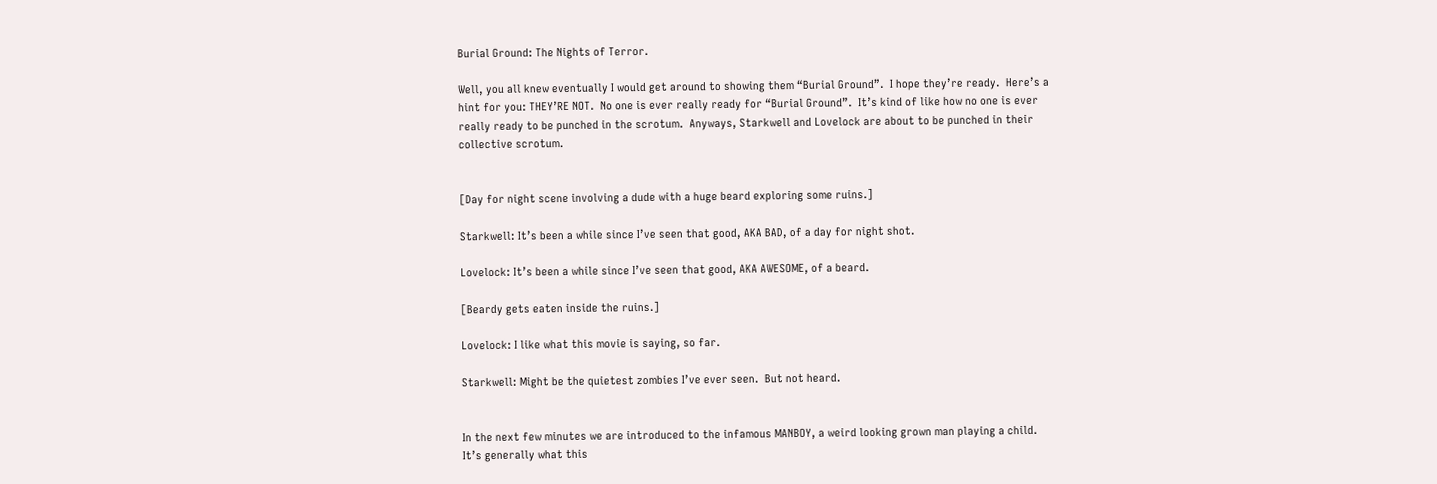Burial Ground: The Nights of Terror.

Well, you all knew eventually I would get around to showing them “Burial Ground”.  I hope they’re ready.  Here’s a hint for you: THEY’RE NOT.  No one is ever really ready for “Burial Ground”.  It’s kind of like how no one is ever really ready to be punched in the scrotum.  Anyways, Starkwell and Lovelock are about to be punched in their collective scrotum.


[Day for night scene involving a dude with a huge beard exploring some ruins.]

Starkwell: It’s been a while since I’ve seen that good, AKA BAD, of a day for night shot.

Lovelock: It’s been a while since I’ve seen that good, AKA AWESOME, of a beard.

[Beardy gets eaten inside the ruins.]

Lovelock: I like what this movie is saying, so far.

Starkwell: Might be the quietest zombies I’ve ever seen.  But not heard.


In the next few minutes we are introduced to the infamous MANBOY, a weird looking grown man playing a child.  It’s generally what this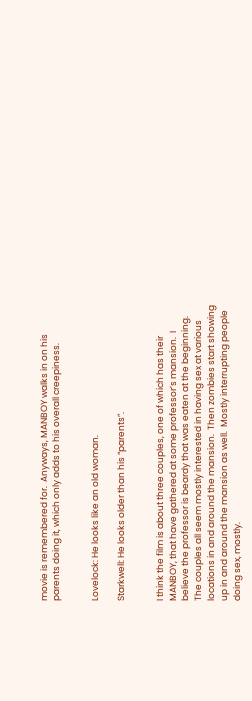movie is remembered for.  Anyways, MANBOY walks in on his parents doing it, which only adds to his overall creepiness.


Lovelock: He looks like an old woman.

Starkwell: He looks older than his “parents”.


I think the film is about three couples, one of which has their MANBOY, that have gathered at some professor’s mansion.  I believe the professor is beardy that was eaten at the beginning.  The couples all seem mostly interested in having sex at various locations in and around the mansion.  Then zombies start showing up in and around the mansion as well.  Mostly interrupting people doing sex, mostly.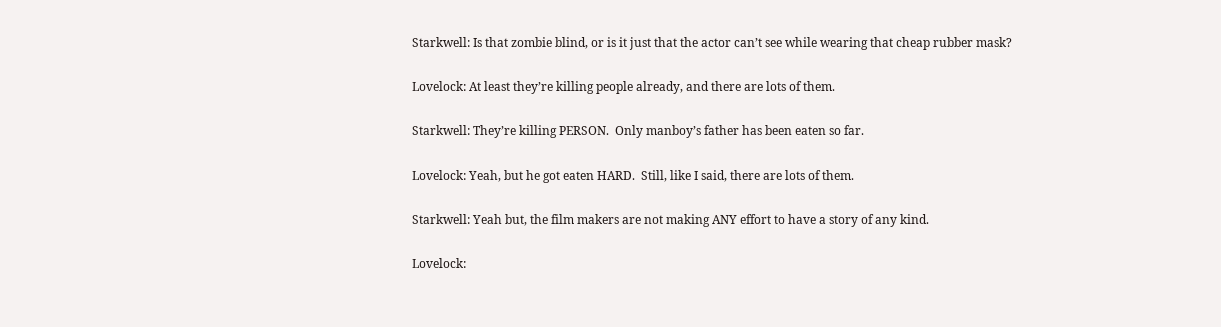Starkwell: Is that zombie blind, or is it just that the actor can’t see while wearing that cheap rubber mask?

Lovelock: At least they’re killing people already, and there are lots of them.

Starkwell: They’re killing PERSON.  Only manboy’s father has been eaten so far.

Lovelock: Yeah, but he got eaten HARD.  Still, like I said, there are lots of them.

Starkwell: Yeah but, the film makers are not making ANY effort to have a story of any kind.

Lovelock: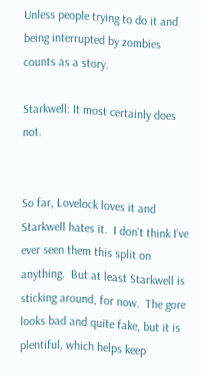Unless people trying to do it and being interrupted by zombies counts as a story.

Starkwell: It most certainly does not.


So far, Lovelock loves it and Starkwell hates it.  I don’t think I’ve ever seen them this split on anything.  But at least Starkwell is sticking around, for now.  The gore looks bad and quite fake, but it is plentiful, which helps keep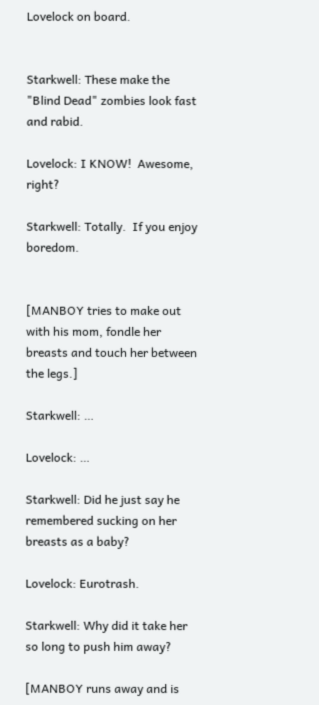Lovelock on board.


Starkwell: These make the "Blind Dead" zombies look fast and rabid.

Lovelock: I KNOW!  Awesome, right?

Starkwell: Totally.  If you enjoy boredom.


[MANBOY tries to make out with his mom, fondle her breasts and touch her between the legs.]

Starkwell: …

Lovelock: …

Starkwell: Did he just say he remembered sucking on her breasts as a baby?

Lovelock: Eurotrash.

Starkwell: Why did it take her so long to push him away?

[MANBOY runs away and is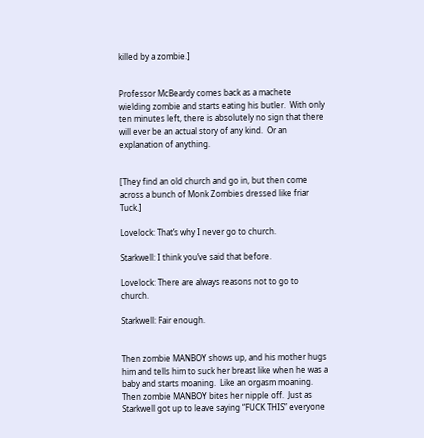killed by a zombie.]


Professor McBeardy comes back as a machete wielding zombie and starts eating his butler.  With only ten minutes left, there is absolutely no sign that there will ever be an actual story of any kind.  Or an explanation of anything.


[They find an old church and go in, but then come across a bunch of Monk Zombies dressed like friar Tuck.]

Lovelock: That’s why I never go to church.

Starkwell: I think you’ve said that before.

Lovelock: There are always reasons not to go to church.

Starkwell: Fair enough.


Then zombie MANBOY shows up, and his mother hugs him and tells him to suck her breast like when he was a baby and starts moaning.  Like an orgasm moaning.  Then zombie MANBOY bites her nipple off.  Just as Starkwell got up to leave saying “FUCK THIS” everyone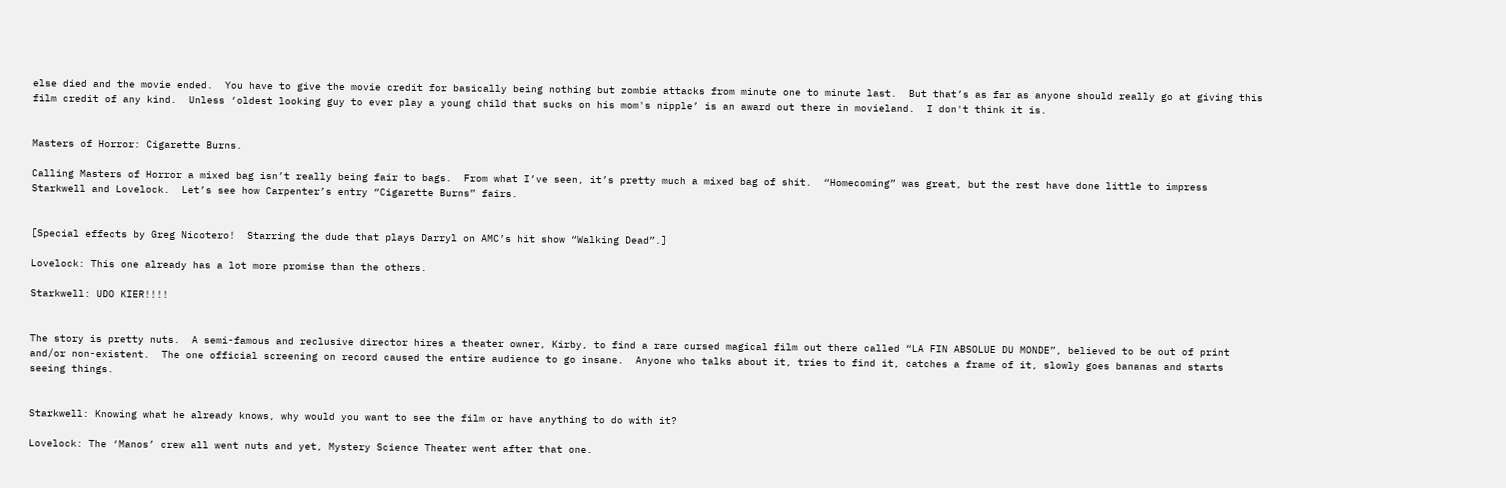else died and the movie ended.  You have to give the movie credit for basically being nothing but zombie attacks from minute one to minute last.  But that’s as far as anyone should really go at giving this film credit of any kind.  Unless ‘oldest looking guy to ever play a young child that sucks on his mom's nipple’ is an award out there in movieland.  I don't think it is.


Masters of Horror: Cigarette Burns.

Calling Masters of Horror a mixed bag isn’t really being fair to bags.  From what I’ve seen, it’s pretty much a mixed bag of shit.  “Homecoming” was great, but the rest have done little to impress Starkwell and Lovelock.  Let’s see how Carpenter’s entry “Cigarette Burns” fairs.


[Special effects by Greg Nicotero!  Starring the dude that plays Darryl on AMC’s hit show “Walking Dead”.]

Lovelock: This one already has a lot more promise than the others.

Starkwell: UDO KIER!!!!


The story is pretty nuts.  A semi-famous and reclusive director hires a theater owner, Kirby, to find a rare cursed magical film out there called “LA FIN ABSOLUE DU MONDE”, believed to be out of print and/or non-existent.  The one official screening on record caused the entire audience to go insane.  Anyone who talks about it, tries to find it, catches a frame of it, slowly goes bananas and starts seeing things.


Starkwell: Knowing what he already knows, why would you want to see the film or have anything to do with it?

Lovelock: The ‘Manos’ crew all went nuts and yet, Mystery Science Theater went after that one.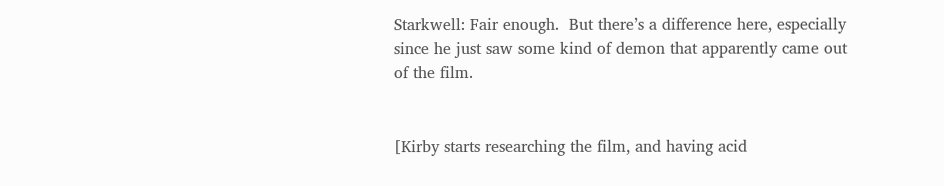Starkwell: Fair enough.  But there’s a difference here, especially since he just saw some kind of demon that apparently came out of the film.


[Kirby starts researching the film, and having acid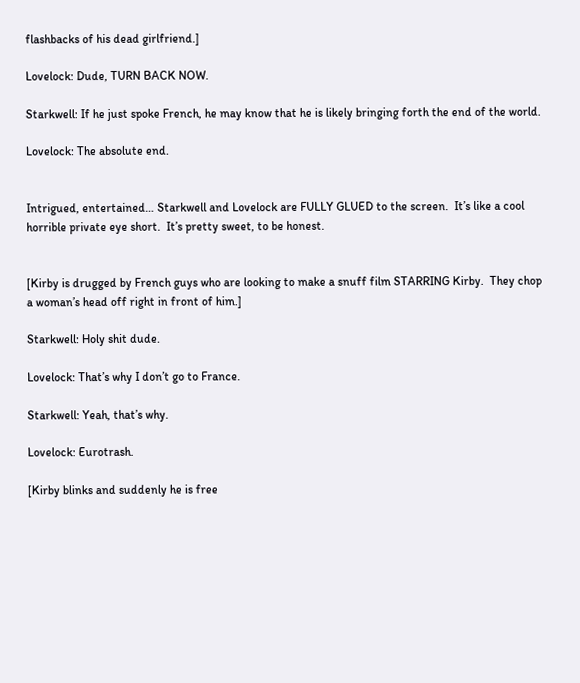flashbacks of his dead girlfriend.]

Lovelock: Dude, TURN BACK NOW.

Starkwell: If he just spoke French, he may know that he is likely bringing forth the end of the world.

Lovelock: The absolute end.


Intrigued, entertained… Starkwell and Lovelock are FULLY GLUED to the screen.  It’s like a cool horrible private eye short.  It’s pretty sweet, to be honest.


[Kirby is drugged by French guys who are looking to make a snuff film STARRING Kirby.  They chop a woman’s head off right in front of him.]

Starkwell: Holy shit dude.

Lovelock: That’s why I don’t go to France.

Starkwell: Yeah, that’s why.

Lovelock: Eurotrash.

[Kirby blinks and suddenly he is free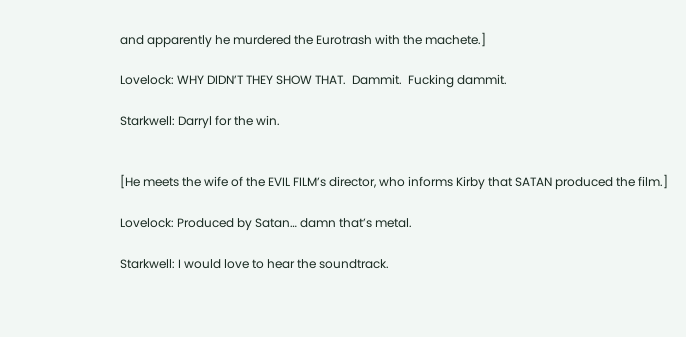and apparently he murdered the Eurotrash with the machete.]

Lovelock: WHY DIDN’T THEY SHOW THAT.  Dammit.  Fucking dammit.

Starkwell: Darryl for the win.


[He meets the wife of the EVIL FILM’s director, who informs Kirby that SATAN produced the film.]

Lovelock: Produced by Satan… damn that’s metal.

Starkwell: I would love to hear the soundtrack.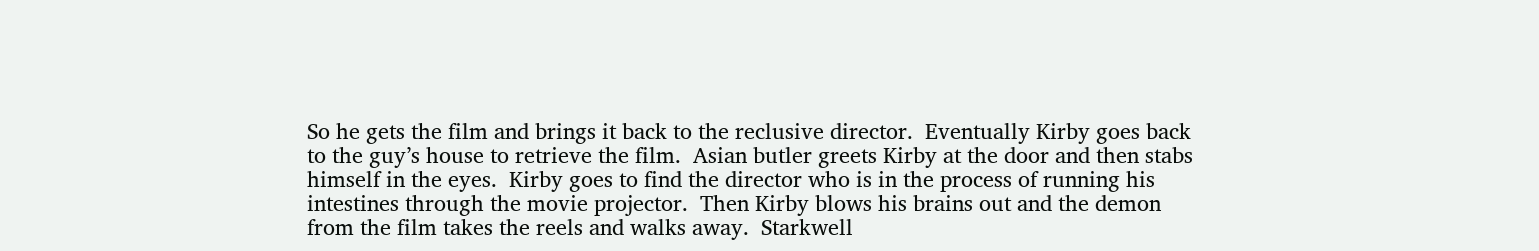So he gets the film and brings it back to the reclusive director.  Eventually Kirby goes back to the guy’s house to retrieve the film.  Asian butler greets Kirby at the door and then stabs himself in the eyes.  Kirby goes to find the director who is in the process of running his intestines through the movie projector.  Then Kirby blows his brains out and the demon from the film takes the reels and walks away.  Starkwell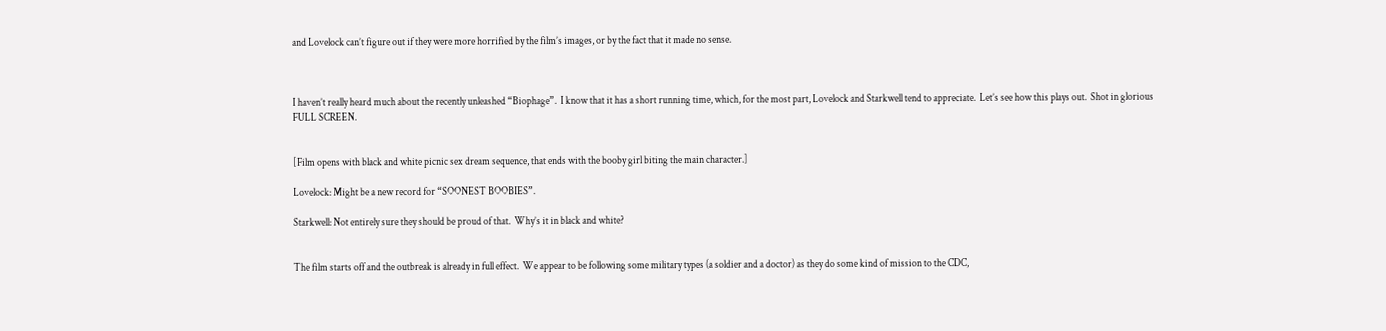and Lovelock can’t figure out if they were more horrified by the film’s images, or by the fact that it made no sense.



I haven’t really heard much about the recently unleashed “Biophage”.  I know that it has a short running time, which, for the most part, Lovelock and Starkwell tend to appreciate.  Let’s see how this plays out.  Shot in glorious FULL SCREEN.


[Film opens with black and white picnic sex dream sequence, that ends with the booby girl biting the main character.]

Lovelock: Might be a new record for “SOONEST BOOBIES”.

Starkwell: Not entirely sure they should be proud of that.  Why’s it in black and white?


The film starts off and the outbreak is already in full effect.  We appear to be following some military types (a soldier and a doctor) as they do some kind of mission to the CDC,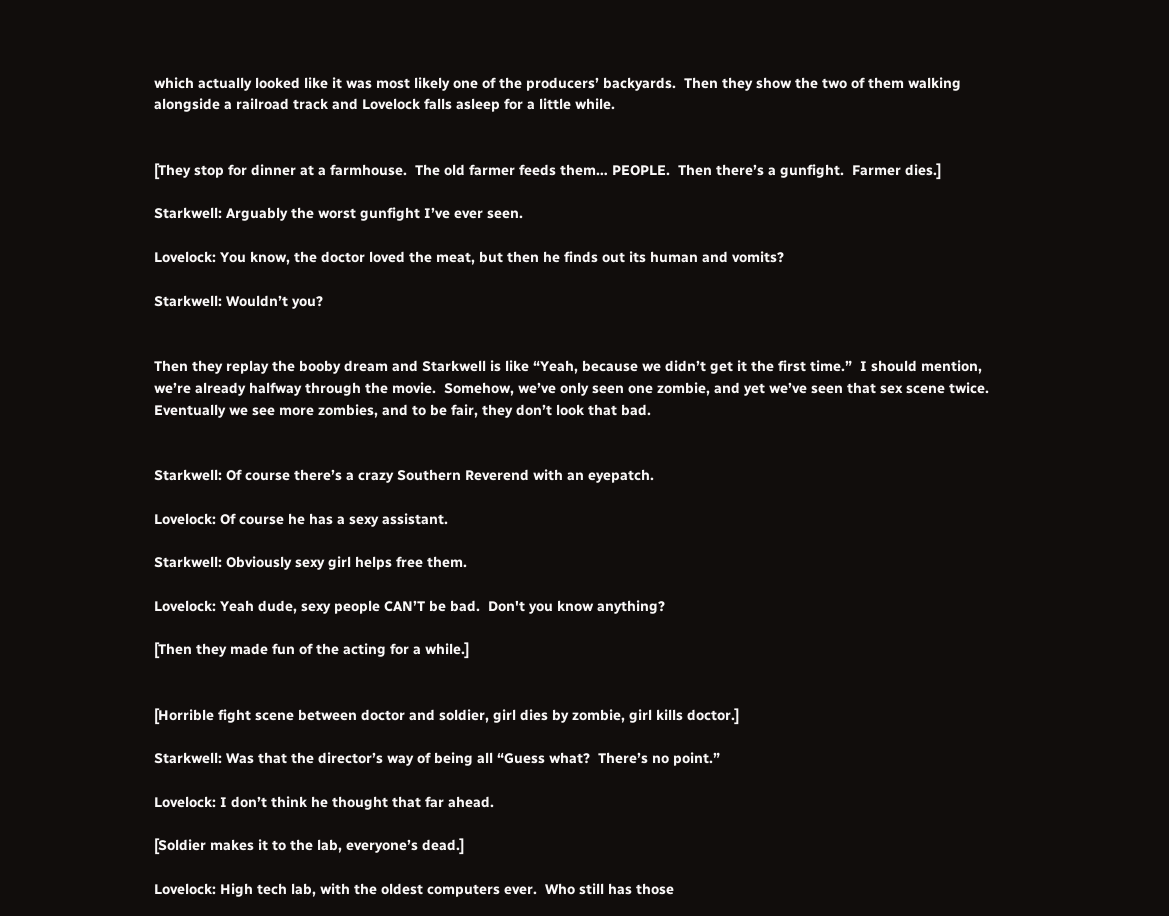which actually looked like it was most likely one of the producers’ backyards.  Then they show the two of them walking alongside a railroad track and Lovelock falls asleep for a little while.


[They stop for dinner at a farmhouse.  The old farmer feeds them… PEOPLE.  Then there’s a gunfight.  Farmer dies.]

Starkwell: Arguably the worst gunfight I’ve ever seen.

Lovelock: You know, the doctor loved the meat, but then he finds out its human and vomits?

Starkwell: Wouldn’t you?


Then they replay the booby dream and Starkwell is like “Yeah, because we didn’t get it the first time.”  I should mention, we’re already halfway through the movie.  Somehow, we’ve only seen one zombie, and yet we’ve seen that sex scene twice.  Eventually we see more zombies, and to be fair, they don’t look that bad.


Starkwell: Of course there’s a crazy Southern Reverend with an eyepatch.

Lovelock: Of course he has a sexy assistant.

Starkwell: Obviously sexy girl helps free them.

Lovelock: Yeah dude, sexy people CAN’T be bad.  Don't you know anything?

[Then they made fun of the acting for a while.]


[Horrible fight scene between doctor and soldier, girl dies by zombie, girl kills doctor.]

Starkwell: Was that the director’s way of being all “Guess what?  There’s no point.”

Lovelock: I don’t think he thought that far ahead.

[Soldier makes it to the lab, everyone’s dead.]

Lovelock: High tech lab, with the oldest computers ever.  Who still has those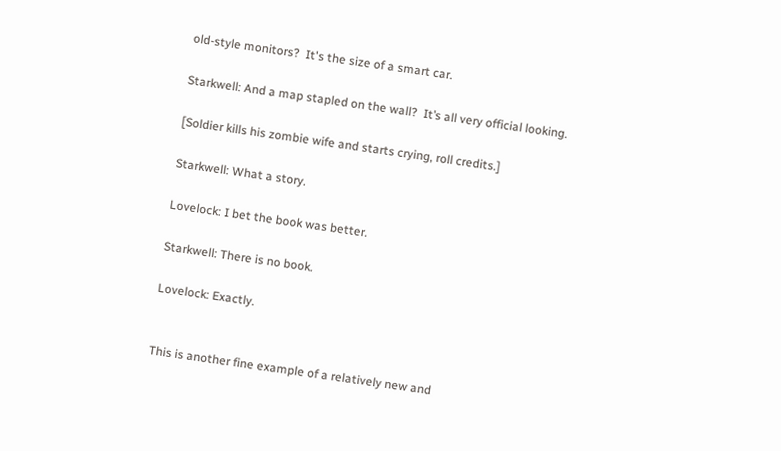old-style monitors?  It's the size of a smart car.

Starkwell: And a map stapled on the wall?  It’s all very official looking.

[Soldier kills his zombie wife and starts crying, roll credits.]

Starkwell: What a story.

Lovelock: I bet the book was better.

Starkwell: There is no book.

Lovelock: Exactly.


This is another fine example of a relatively new and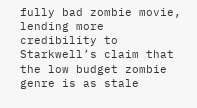fully bad zombie movie, lending more credibility to Starkwell’s claim that the low budget zombie genre is as stale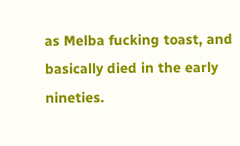as Melba fucking toast, and basically died in the early nineties.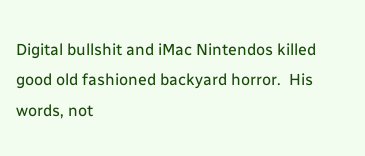Digital bullshit and iMac Nintendos killed good old fashioned backyard horror.  His words, not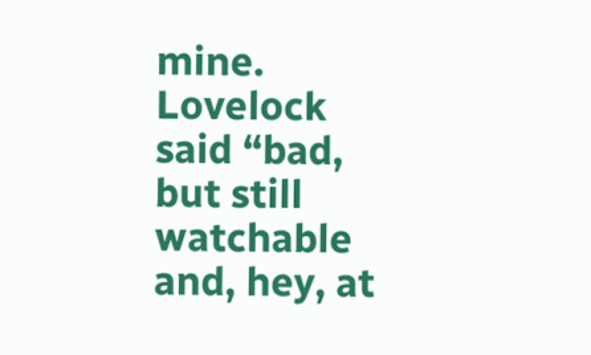mine.  Lovelock said “bad, but still watchable and, hey, at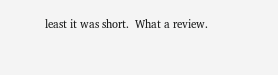least it was short.  What a review.